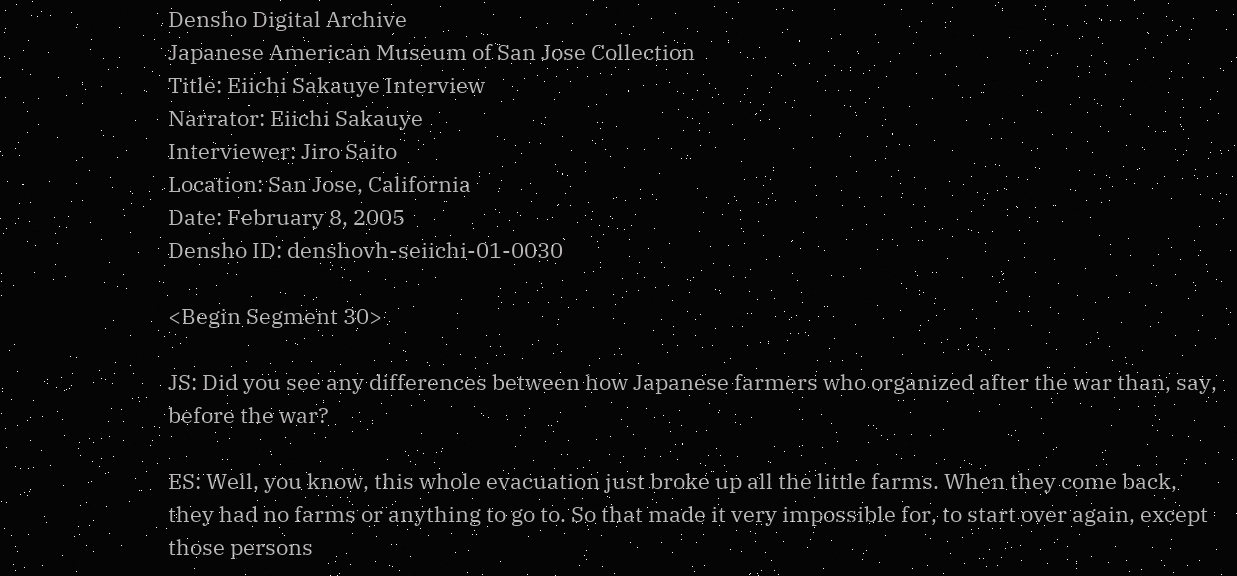Densho Digital Archive
Japanese American Museum of San Jose Collection
Title: Eiichi Sakauye Interview
Narrator: Eiichi Sakauye
Interviewer: Jiro Saito
Location: San Jose, California
Date: February 8, 2005
Densho ID: denshovh-seiichi-01-0030

<Begin Segment 30>

JS: Did you see any differences between how Japanese farmers who organized after the war than, say, before the war?

ES: Well, you know, this whole evacuation just broke up all the little farms. When they come back, they had no farms or anything to go to. So that made it very impossible for, to start over again, except those persons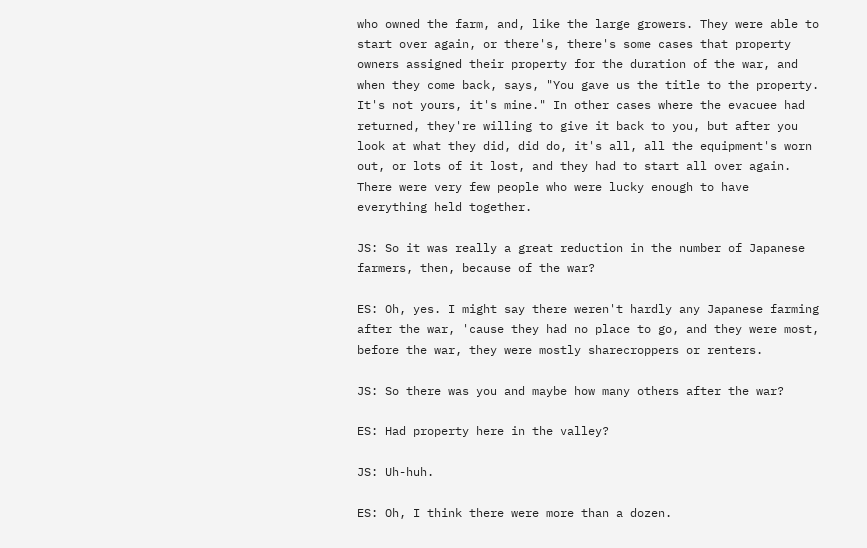who owned the farm, and, like the large growers. They were able to start over again, or there's, there's some cases that property owners assigned their property for the duration of the war, and when they come back, says, "You gave us the title to the property. It's not yours, it's mine." In other cases where the evacuee had returned, they're willing to give it back to you, but after you look at what they did, did do, it's all, all the equipment's worn out, or lots of it lost, and they had to start all over again. There were very few people who were lucky enough to have everything held together.

JS: So it was really a great reduction in the number of Japanese farmers, then, because of the war?

ES: Oh, yes. I might say there weren't hardly any Japanese farming after the war, 'cause they had no place to go, and they were most, before the war, they were mostly sharecroppers or renters.

JS: So there was you and maybe how many others after the war?

ES: Had property here in the valley?

JS: Uh-huh.

ES: Oh, I think there were more than a dozen.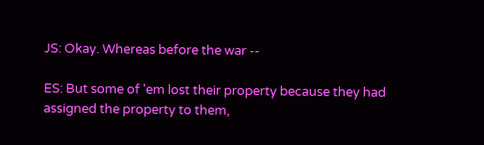JS: Okay. Whereas before the war --

ES: But some of 'em lost their property because they had assigned the property to them,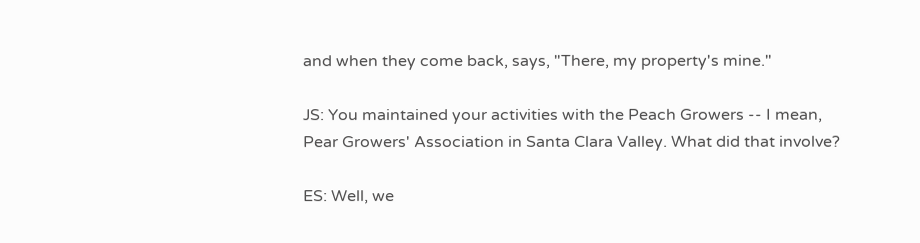and when they come back, says, "There, my property's mine."

JS: You maintained your activities with the Peach Growers -- I mean, Pear Growers' Association in Santa Clara Valley. What did that involve?

ES: Well, we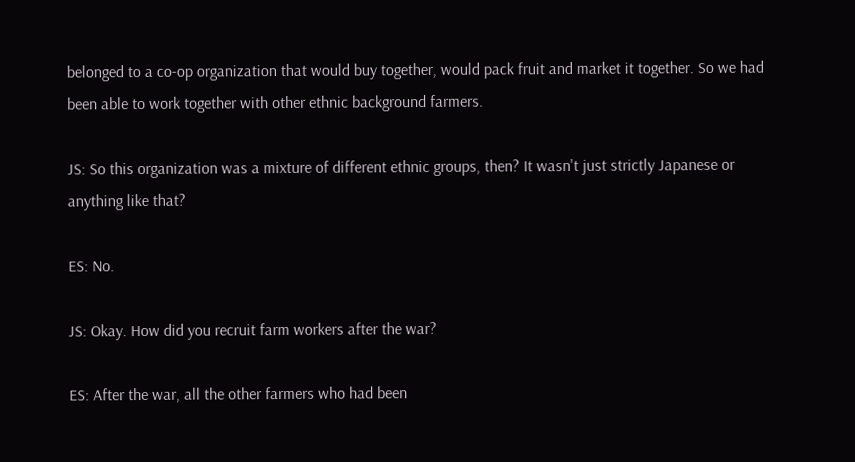belonged to a co-op organization that would buy together, would pack fruit and market it together. So we had been able to work together with other ethnic background farmers.

JS: So this organization was a mixture of different ethnic groups, then? It wasn't just strictly Japanese or anything like that?

ES: No.

JS: Okay. How did you recruit farm workers after the war?

ES: After the war, all the other farmers who had been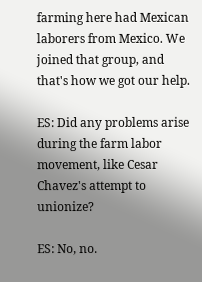farming here had Mexican laborers from Mexico. We joined that group, and that's how we got our help.

ES: Did any problems arise during the farm labor movement, like Cesar Chavez's attempt to unionize?

ES: No, no.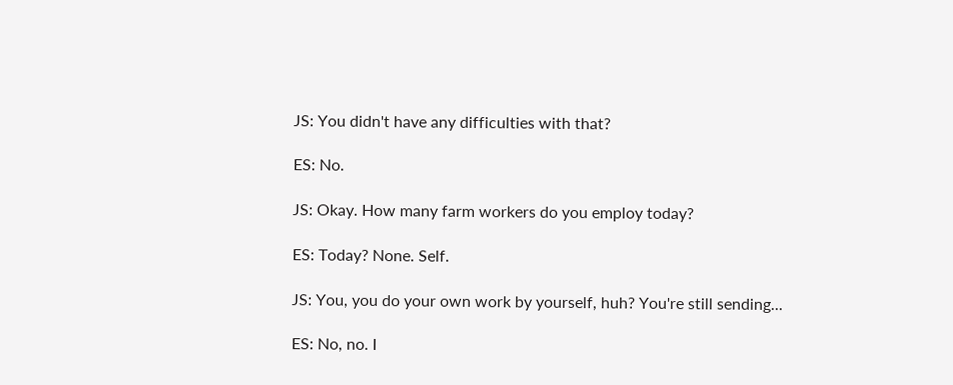JS: You didn't have any difficulties with that?

ES: No.

JS: Okay. How many farm workers do you employ today?

ES: Today? None. Self.

JS: You, you do your own work by yourself, huh? You're still sending...

ES: No, no. I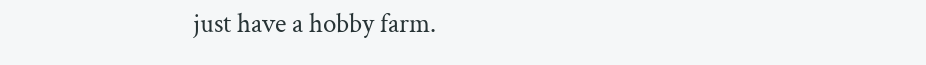just have a hobby farm.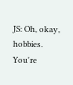JS: Oh, okay, hobbies. You're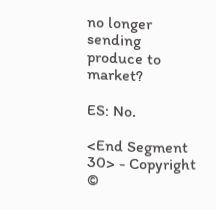no longer sending produce to market?

ES: No.

<End Segment 30> - Copyright ©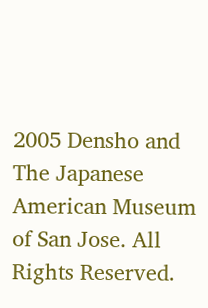2005 Densho and The Japanese American Museum of San Jose. All Rights Reserved.